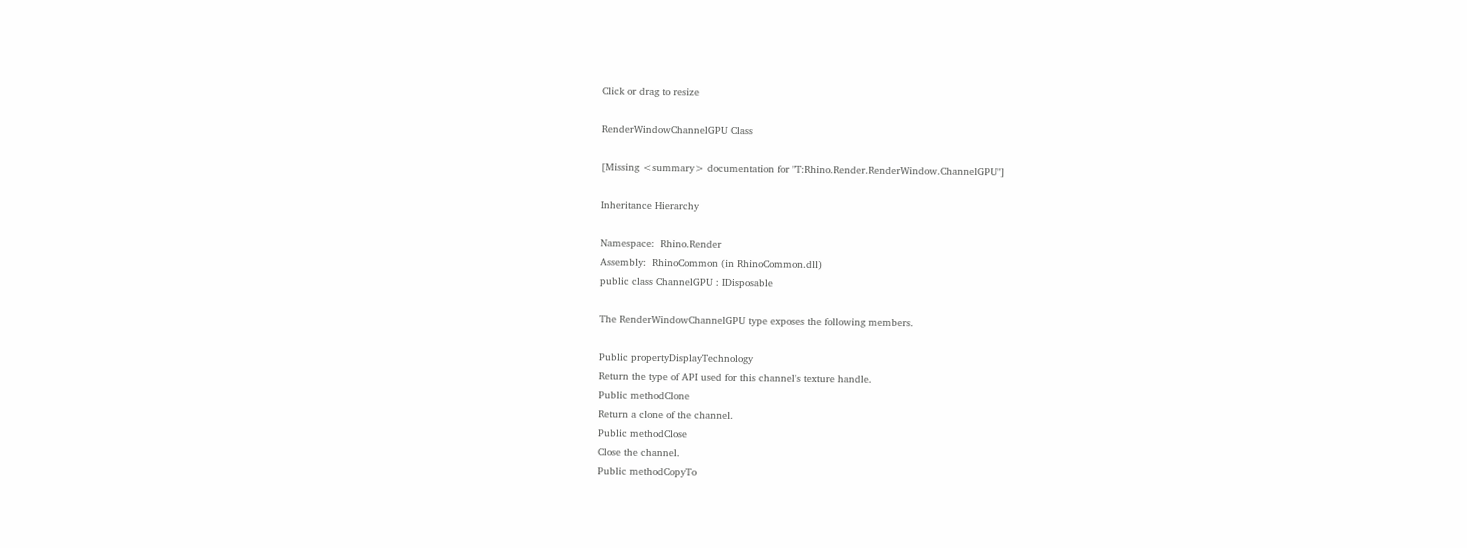Click or drag to resize

RenderWindowChannelGPU Class

[Missing <summary> documentation for "T:Rhino.Render.RenderWindow.ChannelGPU"]

Inheritance Hierarchy

Namespace:  Rhino.Render
Assembly:  RhinoCommon (in RhinoCommon.dll)
public class ChannelGPU : IDisposable

The RenderWindowChannelGPU type exposes the following members.

Public propertyDisplayTechnology
Return the type of API used for this channel's texture handle.
Public methodClone
Return a clone of the channel.
Public methodClose
Close the channel.
Public methodCopyTo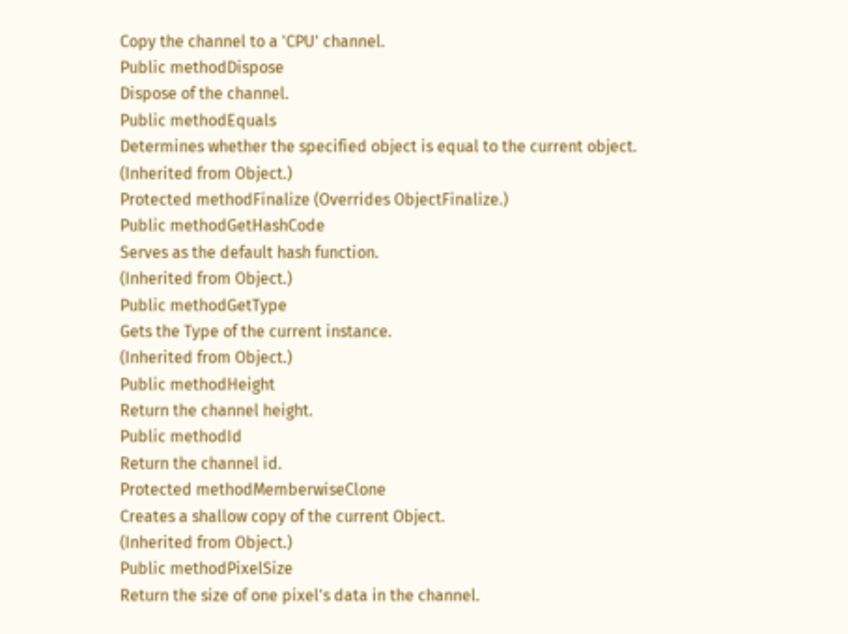Copy the channel to a 'CPU' channel.
Public methodDispose
Dispose of the channel.
Public methodEquals
Determines whether the specified object is equal to the current object.
(Inherited from Object.)
Protected methodFinalize (Overrides ObjectFinalize.)
Public methodGetHashCode
Serves as the default hash function.
(Inherited from Object.)
Public methodGetType
Gets the Type of the current instance.
(Inherited from Object.)
Public methodHeight
Return the channel height.
Public methodId
Return the channel id.
Protected methodMemberwiseClone
Creates a shallow copy of the current Object.
(Inherited from Object.)
Public methodPixelSize
Return the size of one pixel's data in the channel.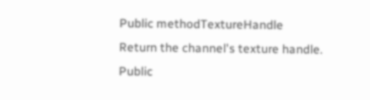Public methodTextureHandle
Return the channel's texture handle.
Public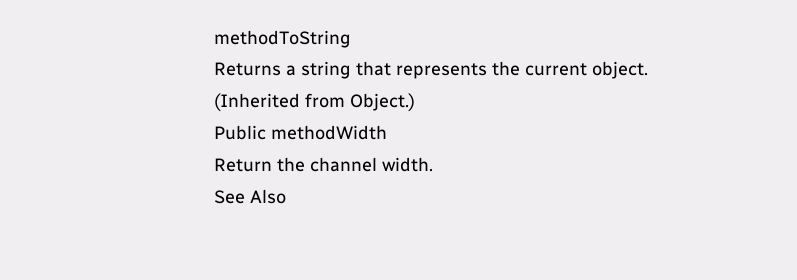methodToString
Returns a string that represents the current object.
(Inherited from Object.)
Public methodWidth
Return the channel width.
See Also